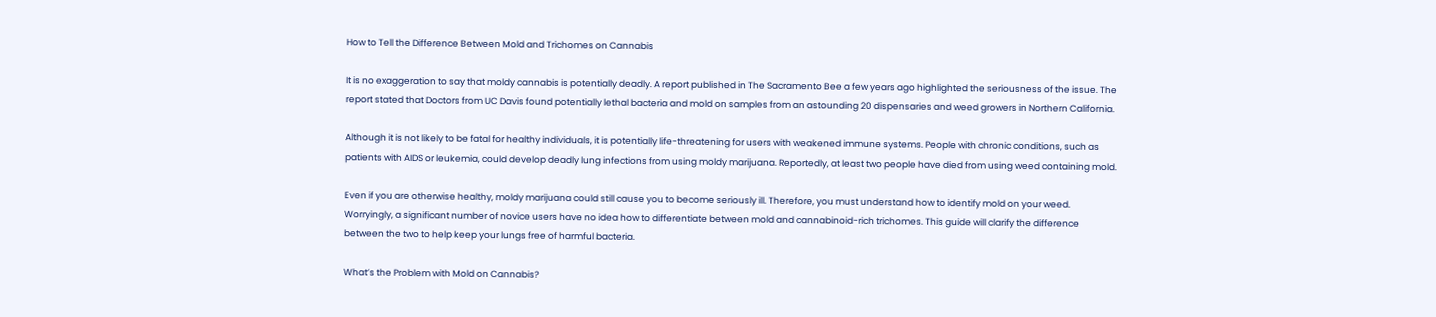How to Tell the Difference Between Mold and Trichomes on Cannabis

It is no exaggeration to say that moldy cannabis is potentially deadly. A report published in The Sacramento Bee a few years ago highlighted the seriousness of the issue. The report stated that Doctors from UC Davis found potentially lethal bacteria and mold on samples from an astounding 20 dispensaries and weed growers in Northern California.

Although it is not likely to be fatal for healthy individuals, it is potentially life-threatening for users with weakened immune systems. People with chronic conditions, such as patients with AIDS or leukemia, could develop deadly lung infections from using moldy marijuana. Reportedly, at least two people have died from using weed containing mold.

Even if you are otherwise healthy, moldy marijuana could still cause you to become seriously ill. Therefore, you must understand how to identify mold on your weed. Worryingly, a significant number of novice users have no idea how to differentiate between mold and cannabinoid-rich trichomes. This guide will clarify the difference between the two to help keep your lungs free of harmful bacteria.

What’s the Problem with Mold on Cannabis?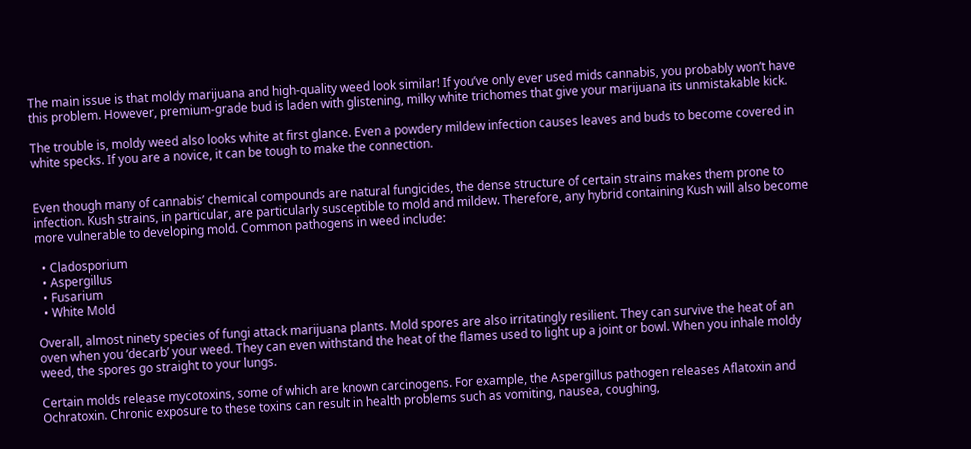The main issue is that moldy marijuana and high-quality weed look similar! If you’ve only ever used mids cannabis, you probably won’t have this problem. However, premium-grade bud is laden with glistening, milky white trichomes that give your marijuana its unmistakable kick.

The trouble is, moldy weed also looks white at first glance. Even a powdery mildew infection causes leaves and buds to become covered in white specks. If you are a novice, it can be tough to make the connection.


Even though many of cannabis’ chemical compounds are natural fungicides, the dense structure of certain strains makes them prone to infection. Kush strains, in particular, are particularly susceptible to mold and mildew. Therefore, any hybrid containing Kush will also become more vulnerable to developing mold. Common pathogens in weed include:

  • Cladosporium
  • Aspergillus
  • Fusarium
  • White Mold

Overall, almost ninety species of fungi attack marijuana plants. Mold spores are also irritatingly resilient. They can survive the heat of an oven when you ‘decarb’ your weed. They can even withstand the heat of the flames used to light up a joint or bowl. When you inhale moldy weed, the spores go straight to your lungs.

Certain molds release mycotoxins, some of which are known carcinogens. For example, the Aspergillus pathogen releases Aflatoxin and Ochratoxin. Chronic exposure to these toxins can result in health problems such as vomiting, nausea, coughing,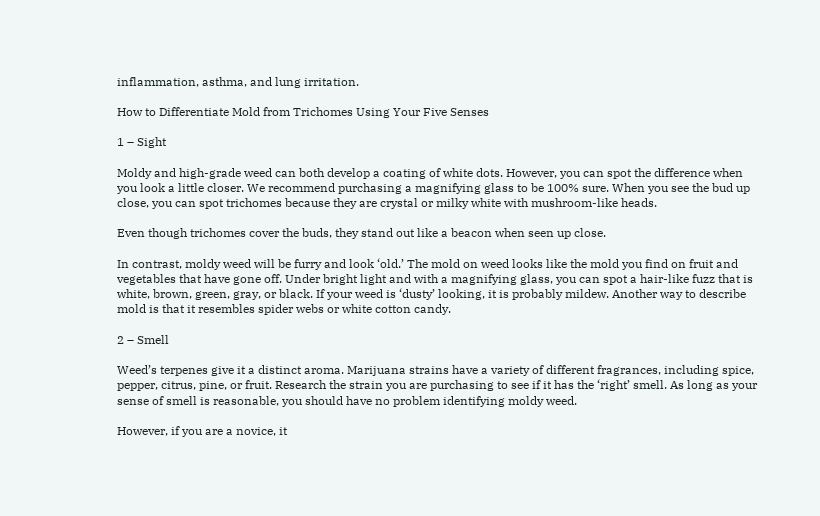inflammation, asthma, and lung irritation.

How to Differentiate Mold from Trichomes Using Your Five Senses

1 – Sight

Moldy and high-grade weed can both develop a coating of white dots. However, you can spot the difference when you look a little closer. We recommend purchasing a magnifying glass to be 100% sure. When you see the bud up close, you can spot trichomes because they are crystal or milky white with mushroom-like heads.

Even though trichomes cover the buds, they stand out like a beacon when seen up close.

In contrast, moldy weed will be furry and look ‘old.’ The mold on weed looks like the mold you find on fruit and vegetables that have gone off. Under bright light and with a magnifying glass, you can spot a hair-like fuzz that is white, brown, green, gray, or black. If your weed is ‘dusty’ looking, it is probably mildew. Another way to describe mold is that it resembles spider webs or white cotton candy.

2 – Smell

Weed’s terpenes give it a distinct aroma. Marijuana strains have a variety of different fragrances, including spice, pepper, citrus, pine, or fruit. Research the strain you are purchasing to see if it has the ‘right’ smell. As long as your sense of smell is reasonable, you should have no problem identifying moldy weed.

However, if you are a novice, it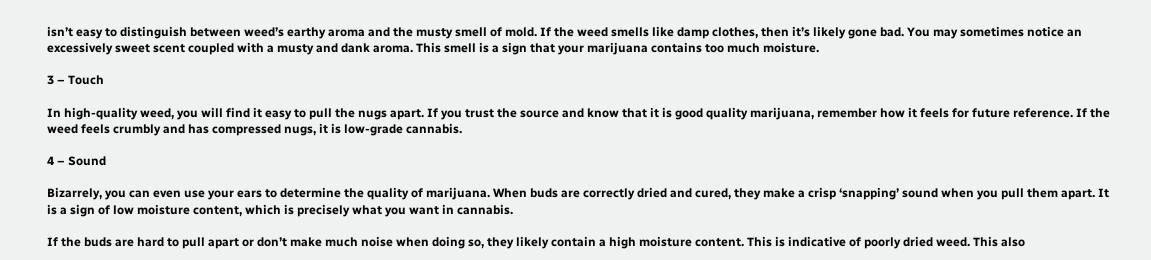isn’t easy to distinguish between weed’s earthy aroma and the musty smell of mold. If the weed smells like damp clothes, then it’s likely gone bad. You may sometimes notice an excessively sweet scent coupled with a musty and dank aroma. This smell is a sign that your marijuana contains too much moisture.

3 – Touch

In high-quality weed, you will find it easy to pull the nugs apart. If you trust the source and know that it is good quality marijuana, remember how it feels for future reference. If the weed feels crumbly and has compressed nugs, it is low-grade cannabis.

4 – Sound

Bizarrely, you can even use your ears to determine the quality of marijuana. When buds are correctly dried and cured, they make a crisp ‘snapping’ sound when you pull them apart. It is a sign of low moisture content, which is precisely what you want in cannabis.

If the buds are hard to pull apart or don’t make much noise when doing so, they likely contain a high moisture content. This is indicative of poorly dried weed. This also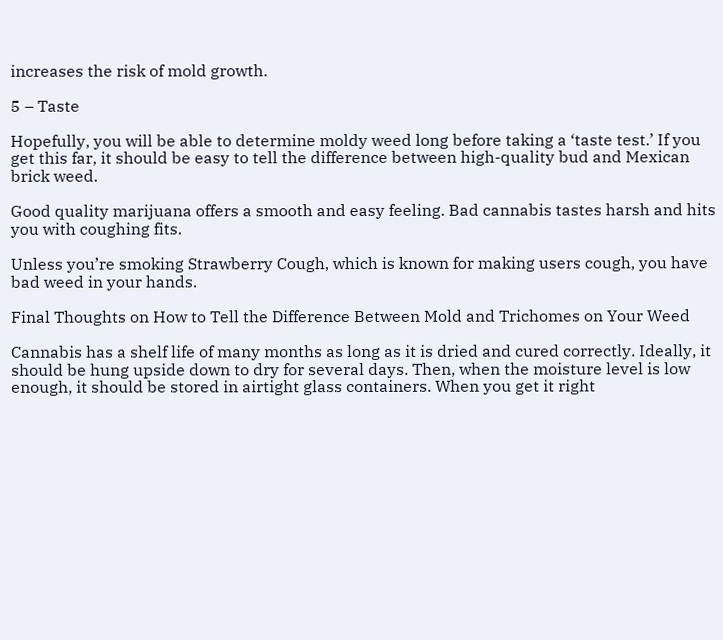increases the risk of mold growth.

5 – Taste

Hopefully, you will be able to determine moldy weed long before taking a ‘taste test.’ If you get this far, it should be easy to tell the difference between high-quality bud and Mexican brick weed.

Good quality marijuana offers a smooth and easy feeling. Bad cannabis tastes harsh and hits you with coughing fits.

Unless you’re smoking Strawberry Cough, which is known for making users cough, you have bad weed in your hands.

Final Thoughts on How to Tell the Difference Between Mold and Trichomes on Your Weed

Cannabis has a shelf life of many months as long as it is dried and cured correctly. Ideally, it should be hung upside down to dry for several days. Then, when the moisture level is low enough, it should be stored in airtight glass containers. When you get it right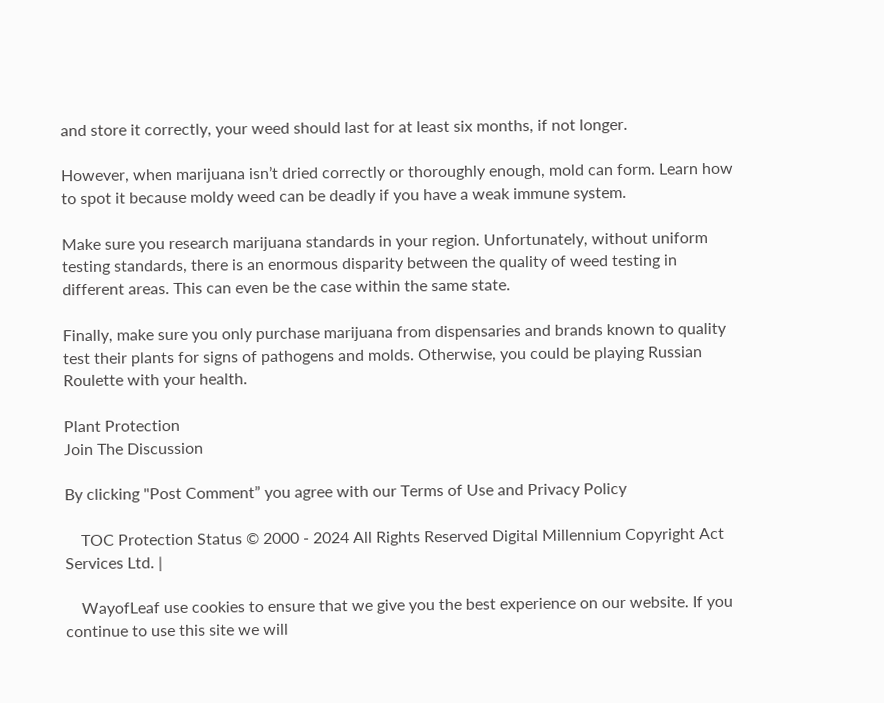and store it correctly, your weed should last for at least six months, if not longer.

However, when marijuana isn’t dried correctly or thoroughly enough, mold can form. Learn how to spot it because moldy weed can be deadly if you have a weak immune system.

Make sure you research marijuana standards in your region. Unfortunately, without uniform testing standards, there is an enormous disparity between the quality of weed testing in different areas. This can even be the case within the same state.

Finally, make sure you only purchase marijuana from dispensaries and brands known to quality test their plants for signs of pathogens and molds. Otherwise, you could be playing Russian Roulette with your health.

Plant Protection
Join The Discussion

By clicking "Post Comment” you agree with our Terms of Use and Privacy Policy

    TOC Protection Status © 2000 - 2024 All Rights Reserved Digital Millennium Copyright Act Services Ltd. |

    WayofLeaf use cookies to ensure that we give you the best experience on our website. If you continue to use this site we will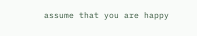assume that you are happy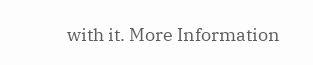with it. More Information